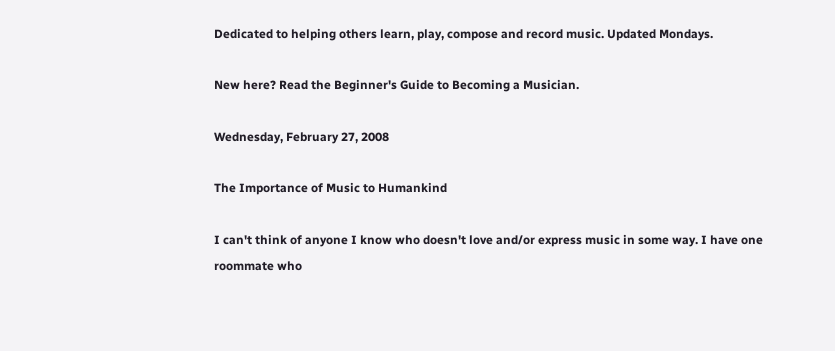Dedicated to helping others learn, play, compose and record music. Updated Mondays.

New here? Read the Beginner's Guide to Becoming a Musician.

Wednesday, February 27, 2008

The Importance of Music to Humankind

I can't think of anyone I know who doesn't love and/or express music in some way. I have one roommate who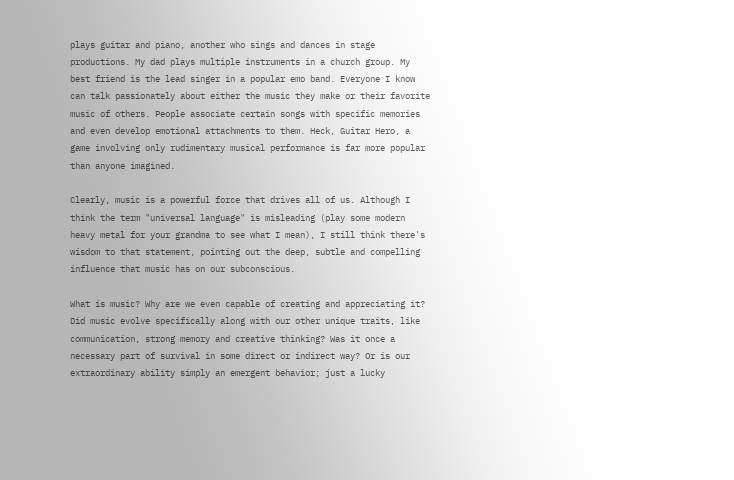plays guitar and piano, another who sings and dances in stage productions. My dad plays multiple instruments in a church group. My best friend is the lead singer in a popular emo band. Everyone I know can talk passionately about either the music they make or their favorite music of others. People associate certain songs with specific memories and even develop emotional attachments to them. Heck, Guitar Hero, a game involving only rudimentary musical performance is far more popular than anyone imagined.

Clearly, music is a powerful force that drives all of us. Although I think the term "universal language" is misleading (play some modern heavy metal for your grandma to see what I mean), I still think there's wisdom to that statement, pointing out the deep, subtle and compelling influence that music has on our subconscious.

What is music? Why are we even capable of creating and appreciating it? Did music evolve specifically along with our other unique traits, like communication, strong memory and creative thinking? Was it once a necessary part of survival in some direct or indirect way? Or is our extraordinary ability simply an emergent behavior; just a lucky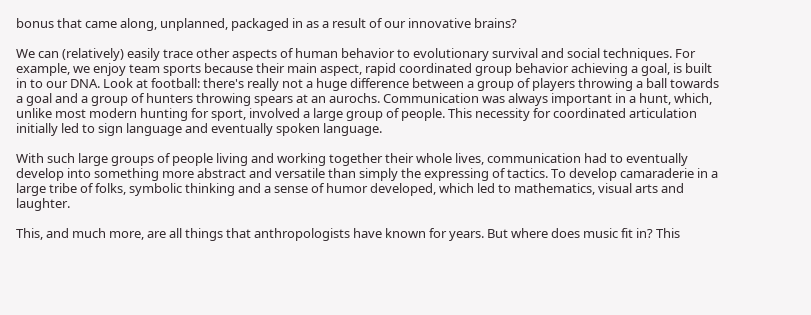bonus that came along, unplanned, packaged in as a result of our innovative brains?

We can (relatively) easily trace other aspects of human behavior to evolutionary survival and social techniques. For example, we enjoy team sports because their main aspect, rapid coordinated group behavior achieving a goal, is built in to our DNA. Look at football: there's really not a huge difference between a group of players throwing a ball towards a goal and a group of hunters throwing spears at an aurochs. Communication was always important in a hunt, which, unlike most modern hunting for sport, involved a large group of people. This necessity for coordinated articulation initially led to sign language and eventually spoken language.

With such large groups of people living and working together their whole lives, communication had to eventually develop into something more abstract and versatile than simply the expressing of tactics. To develop camaraderie in a large tribe of folks, symbolic thinking and a sense of humor developed, which led to mathematics, visual arts and laughter.

This, and much more, are all things that anthropologists have known for years. But where does music fit in? This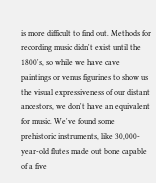is more difficult to find out. Methods for recording music didn't exist until the 1800's, so while we have cave paintings or venus figurines to show us the visual expressiveness of our distant ancestors, we don't have an equivalent for music. We've found some prehistoric instruments, like 30,000-year-old flutes made out bone capable of a five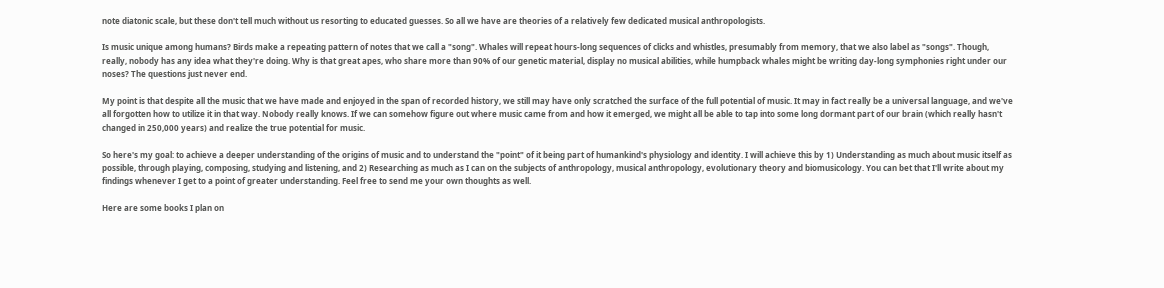note diatonic scale, but these don't tell much without us resorting to educated guesses. So all we have are theories of a relatively few dedicated musical anthropologists.

Is music unique among humans? Birds make a repeating pattern of notes that we call a "song". Whales will repeat hours-long sequences of clicks and whistles, presumably from memory, that we also label as "songs". Though, really, nobody has any idea what they're doing. Why is that great apes, who share more than 90% of our genetic material, display no musical abilities, while humpback whales might be writing day-long symphonies right under our noses? The questions just never end.

My point is that despite all the music that we have made and enjoyed in the span of recorded history, we still may have only scratched the surface of the full potential of music. It may in fact really be a universal language, and we've all forgotten how to utilize it in that way. Nobody really knows. If we can somehow figure out where music came from and how it emerged, we might all be able to tap into some long dormant part of our brain (which really hasn't changed in 250,000 years) and realize the true potential for music.

So here's my goal: to achieve a deeper understanding of the origins of music and to understand the "point" of it being part of humankind's physiology and identity. I will achieve this by 1) Understanding as much about music itself as possible, through playing, composing, studying and listening, and 2) Researching as much as I can on the subjects of anthropology, musical anthropology, evolutionary theory and biomusicology. You can bet that I'll write about my findings whenever I get to a point of greater understanding. Feel free to send me your own thoughts as well.

Here are some books I plan on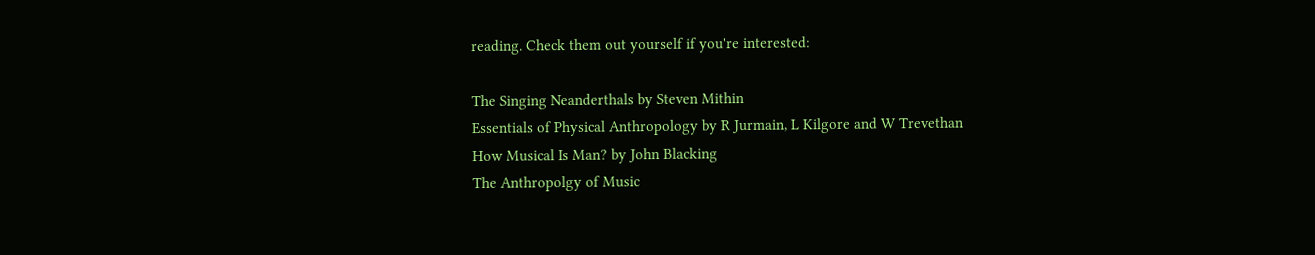reading. Check them out yourself if you're interested:

The Singing Neanderthals by Steven Mithin
Essentials of Physical Anthropology by R Jurmain, L Kilgore and W Trevethan
How Musical Is Man? by John Blacking
The Anthropolgy of Music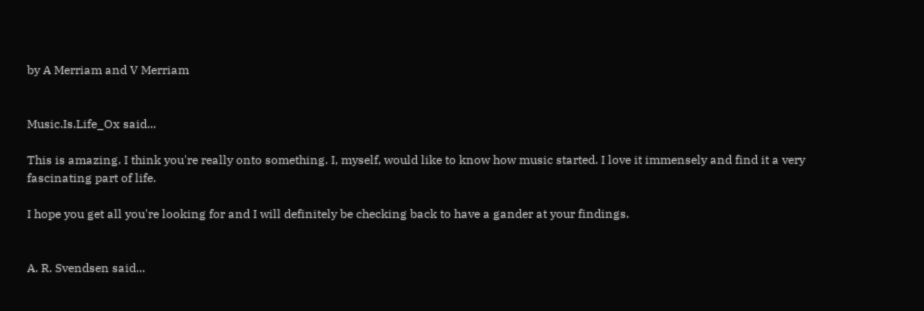by A Merriam and V Merriam


Music.Is.Life_Ox said...

This is amazing. I think you're really onto something. I, myself, would like to know how music started. I love it immensely and find it a very fascinating part of life.

I hope you get all you're looking for and I will definitely be checking back to have a gander at your findings.


A. R. Svendsen said...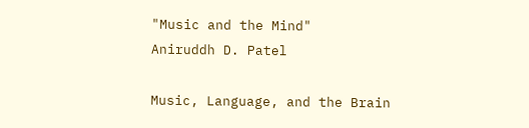"Music and the Mind"
Aniruddh D. Patel

Music, Language, and the Brain